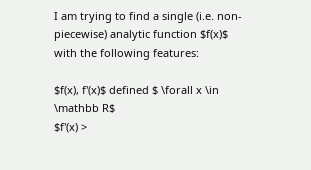I am trying to find a single (i.e. non-piecewise) analytic function $f(x)$ with the following features:

$f(x), f'(x)$ defined $ \forall x \in \mathbb R$
$f'(x) >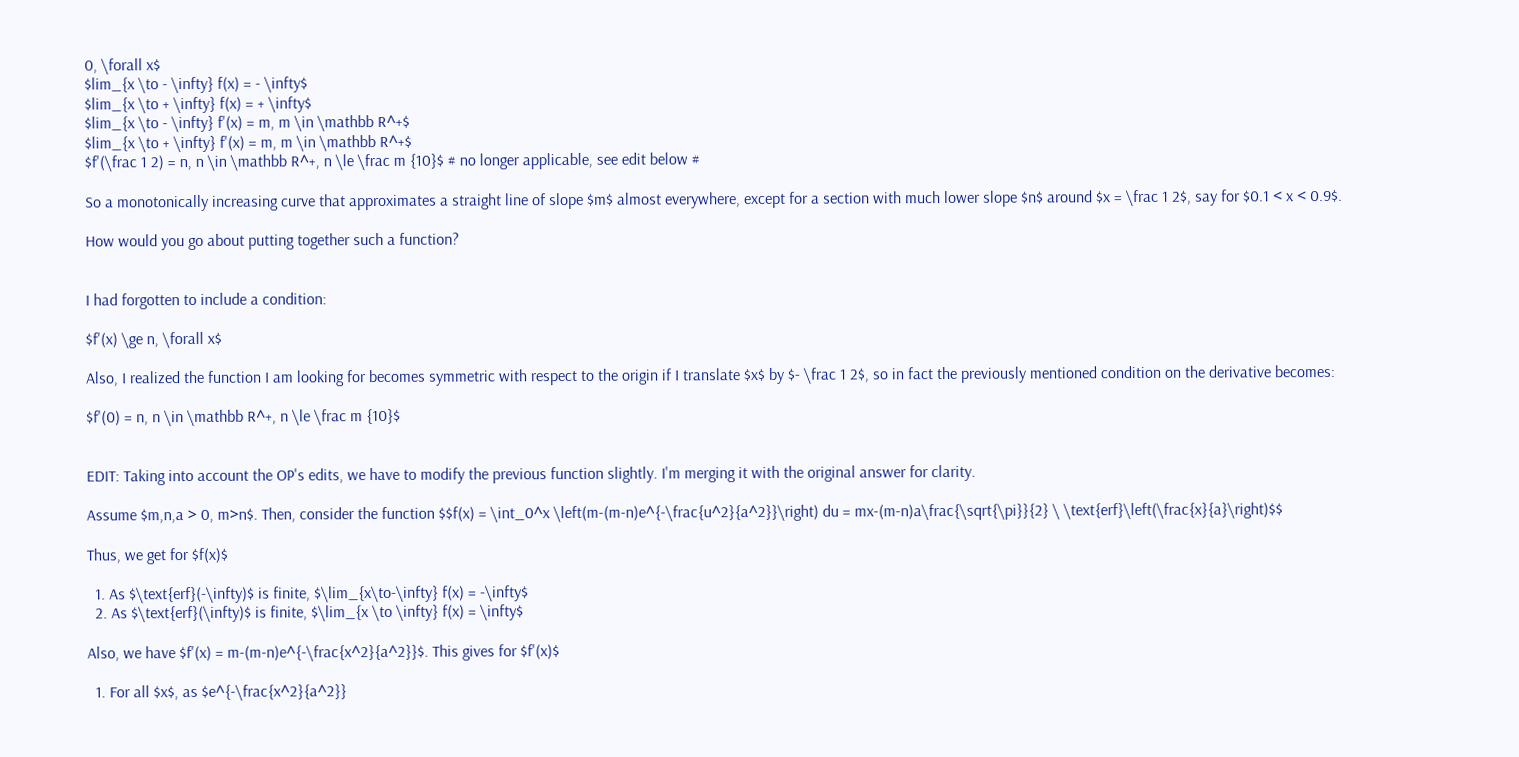0, \forall x$
$lim_{x \to - \infty} f(x) = - \infty$
$lim_{x \to + \infty} f(x) = + \infty$
$lim_{x \to - \infty} f'(x) = m, m \in \mathbb R^+$
$lim_{x \to + \infty} f'(x) = m, m \in \mathbb R^+$
$f'(\frac 1 2) = n, n \in \mathbb R^+, n \le \frac m {10}$ # no longer applicable, see edit below #

So a monotonically increasing curve that approximates a straight line of slope $m$ almost everywhere, except for a section with much lower slope $n$ around $x = \frac 1 2$, say for $0.1 < x < 0.9$.

How would you go about putting together such a function?


I had forgotten to include a condition:

$f'(x) \ge n, \forall x$

Also, I realized the function I am looking for becomes symmetric with respect to the origin if I translate $x$ by $- \frac 1 2$, so in fact the previously mentioned condition on the derivative becomes:

$f'(0) = n, n \in \mathbb R^+, n \le \frac m {10}$


EDIT: Taking into account the OP's edits, we have to modify the previous function slightly. I'm merging it with the original answer for clarity.

Assume $m,n,a > 0, m>n$. Then, consider the function $$f(x) = \int_0^x \left(m-(m-n)e^{-\frac{u^2}{a^2}}\right) du = mx-(m-n)a\frac{\sqrt{\pi}}{2} \ \text{erf}\left(\frac{x}{a}\right)$$

Thus, we get for $f(x)$

  1. As $\text{erf}(-\infty)$ is finite, $\lim_{x\to-\infty} f(x) = -\infty$
  2. As $\text{erf}(\infty)$ is finite, $\lim_{x \to \infty} f(x) = \infty$

Also, we have $f'(x) = m-(m-n)e^{-\frac{x^2}{a^2}}$. This gives for $f'(x)$

  1. For all $x$, as $e^{-\frac{x^2}{a^2}}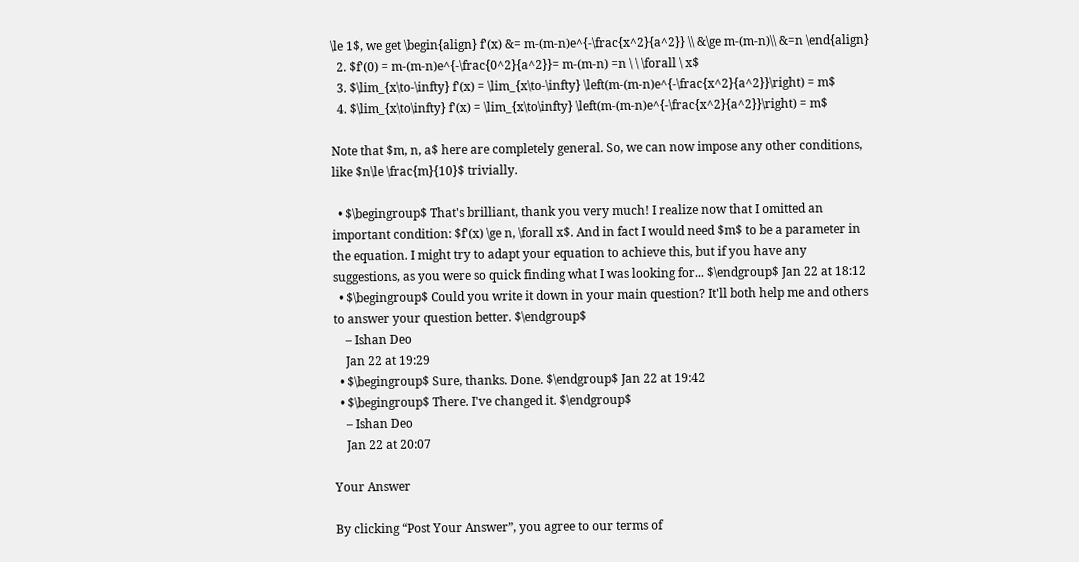\le 1$, we get \begin{align} f'(x) &= m-(m-n)e^{-\frac{x^2}{a^2}} \\ &\ge m-(m-n)\\ &=n \end{align}
  2. $f'(0) = m-(m-n)e^{-\frac{0^2}{a^2}}= m-(m-n) =n \ \ \forall \ x$
  3. $\lim_{x\to-\infty} f'(x) = \lim_{x\to-\infty} \left(m-(m-n)e^{-\frac{x^2}{a^2}}\right) = m$
  4. $\lim_{x\to\infty} f'(x) = \lim_{x\to\infty} \left(m-(m-n)e^{-\frac{x^2}{a^2}}\right) = m$

Note that $m, n, a$ here are completely general. So, we can now impose any other conditions, like $n\le \frac{m}{10}$ trivially.

  • $\begingroup$ That's brilliant, thank you very much! I realize now that I omitted an important condition: $f'(x) \ge n, \forall x$. And in fact I would need $m$ to be a parameter in the equation. I might try to adapt your equation to achieve this, but if you have any suggestions, as you were so quick finding what I was looking for... $\endgroup$ Jan 22 at 18:12
  • $\begingroup$ Could you write it down in your main question? It'll both help me and others to answer your question better. $\endgroup$
    – Ishan Deo
    Jan 22 at 19:29
  • $\begingroup$ Sure, thanks. Done. $\endgroup$ Jan 22 at 19:42
  • $\begingroup$ There. I've changed it. $\endgroup$
    – Ishan Deo
    Jan 22 at 20:07

Your Answer

By clicking “Post Your Answer”, you agree to our terms of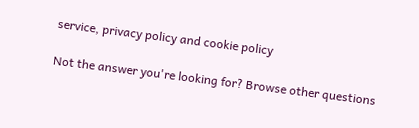service, privacy policy and cookie policy

Not the answer you're looking for? Browse other questions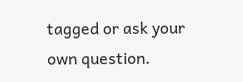tagged or ask your own question.